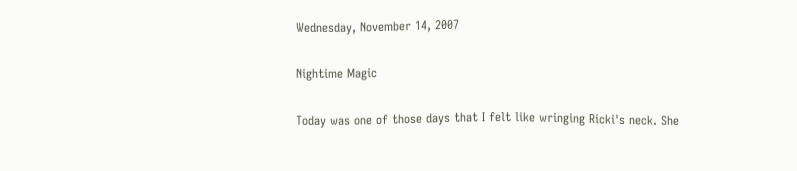Wednesday, November 14, 2007

Nightime Magic

Today was one of those days that I felt like wringing Ricki's neck. She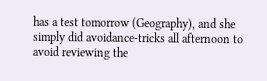has a test tomorrow (Geography), and she simply did avoidance-tricks all afternoon to avoid reviewing the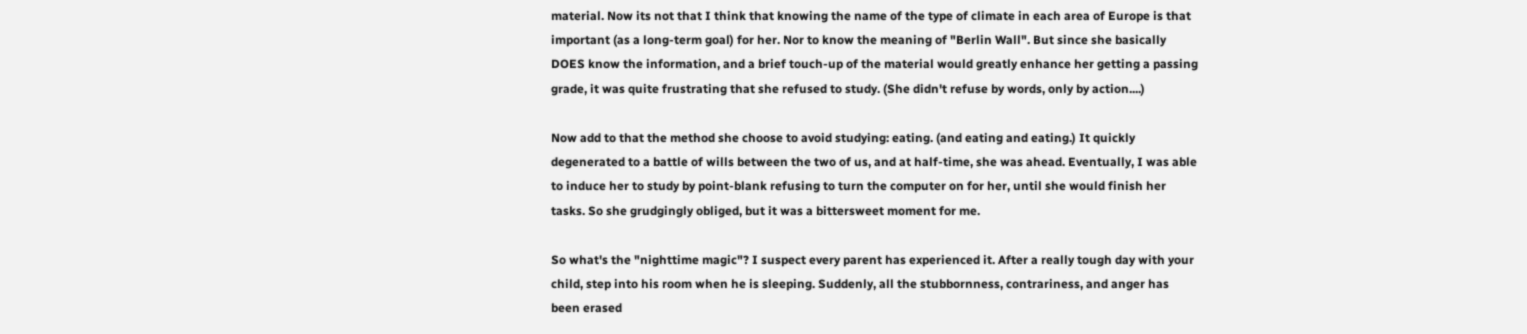material. Now its not that I think that knowing the name of the type of climate in each area of Europe is that important (as a long-term goal) for her. Nor to know the meaning of "Berlin Wall". But since she basically DOES know the information, and a brief touch-up of the material would greatly enhance her getting a passing grade, it was quite frustrating that she refused to study. (She didn't refuse by words, only by action....)

Now add to that the method she choose to avoid studying: eating. (and eating and eating.) It quickly degenerated to a battle of wills between the two of us, and at half-time, she was ahead. Eventually, I was able to induce her to study by point-blank refusing to turn the computer on for her, until she would finish her tasks. So she grudgingly obliged, but it was a bittersweet moment for me.

So what's the "nighttime magic"? I suspect every parent has experienced it. After a really tough day with your child, step into his room when he is sleeping. Suddenly, all the stubbornness, contrariness, and anger has been erased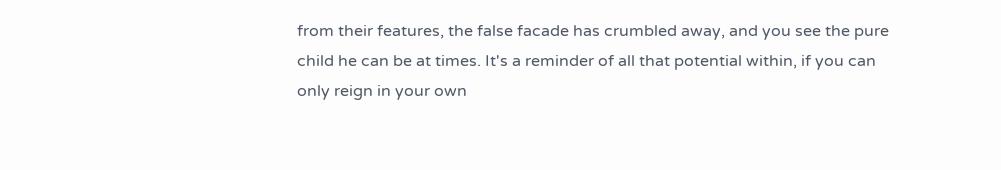from their features, the false facade has crumbled away, and you see the pure child he can be at times. It's a reminder of all that potential within, if you can only reign in your own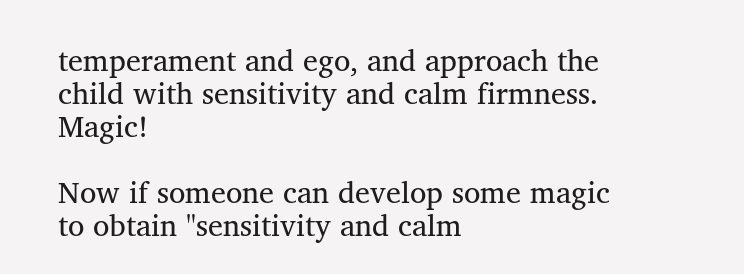temperament and ego, and approach the child with sensitivity and calm firmness. Magic!

Now if someone can develop some magic to obtain "sensitivity and calm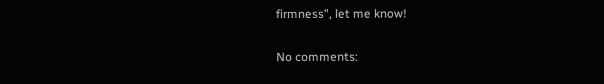firmness", let me know!

No comments: